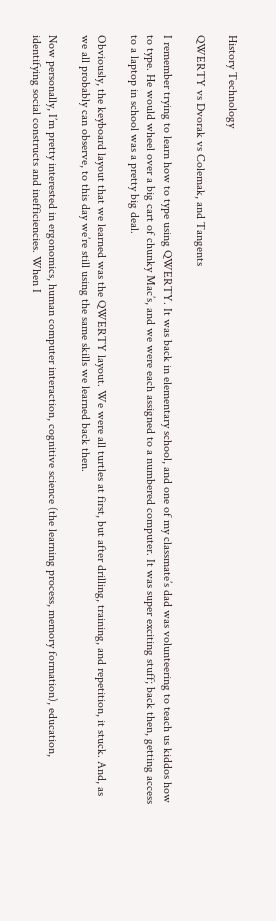History Technology

QWERTY vs Dvorak vs Colemak, and Tangents

I remember trying to learn how to type using QWERTY. It was back in elementary school, and one of my classmate’s dad was volunteering to teach us kiddos how to type. He would wheel over a big cart of chunky Mac’s, and we were each assigned to a numbered computer. It was super exciting stuff; back then, getting access to a laptop in school was a pretty big deal.

Obviously, the keyboard layout that we learned was the QWERTY layout. We were all turtles at first, but after drilling, training, and repetition, it stuck. And, as we all probably can observe, to this day we’re still using the same skills we learned back then.

Now personally, I’m pretty interested in ergonomics, human computer interaction, cognitive science (the learning process, memory formation), education, identifying social constructs and inefficiencies. When I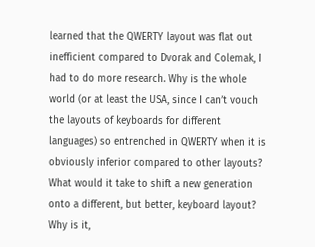learned that the QWERTY layout was flat out inefficient compared to Dvorak and Colemak, I had to do more research. Why is the whole world (or at least the USA, since I can’t vouch the layouts of keyboards for different languages) so entrenched in QWERTY when it is obviously inferior compared to other layouts? What would it take to shift a new generation onto a different, but better, keyboard layout? Why is it,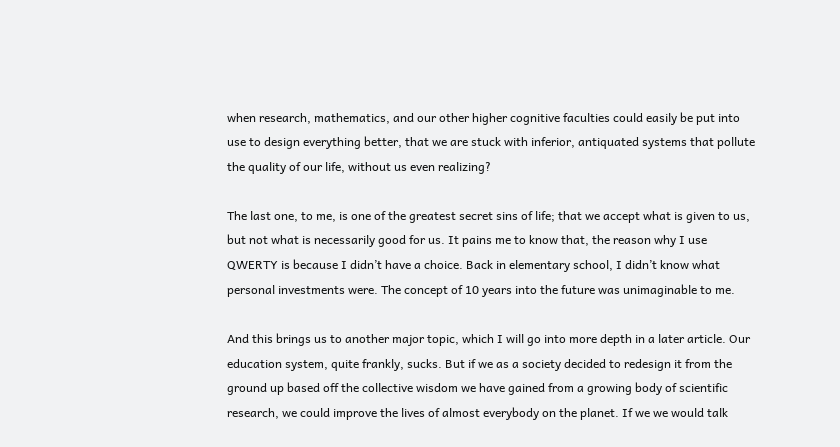when research, mathematics, and our other higher cognitive faculties could easily be put into use to design everything better, that we are stuck with inferior, antiquated systems that pollute the quality of our life, without us even realizing?

The last one, to me, is one of the greatest secret sins of life; that we accept what is given to us, but not what is necessarily good for us. It pains me to know that, the reason why I use QWERTY is because I didn’t have a choice. Back in elementary school, I didn’t know what personal investments were. The concept of 10 years into the future was unimaginable to me.

And this brings us to another major topic, which I will go into more depth in a later article. Our education system, quite frankly, sucks. But if we as a society decided to redesign it from the ground up based off the collective wisdom we have gained from a growing body of scientific research, we could improve the lives of almost everybody on the planet. If we we would talk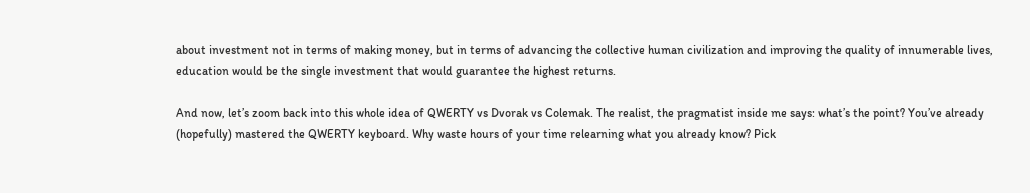about investment not in terms of making money, but in terms of advancing the collective human civilization and improving the quality of innumerable lives, education would be the single investment that would guarantee the highest returns.

And now, let’s zoom back into this whole idea of QWERTY vs Dvorak vs Colemak. The realist, the pragmatist inside me says: what’s the point? You’ve already (hopefully) mastered the QWERTY keyboard. Why waste hours of your time relearning what you already know? Pick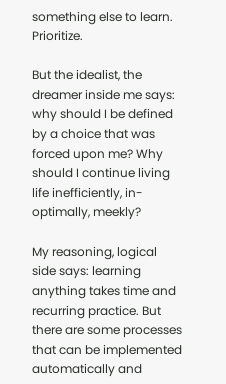something else to learn. Prioritize.

But the idealist, the dreamer inside me says: why should I be defined by a choice that was forced upon me? Why should I continue living life inefficiently, in- optimally, meekly?

My reasoning, logical side says: learning anything takes time and recurring practice. But there are some processes that can be implemented automatically and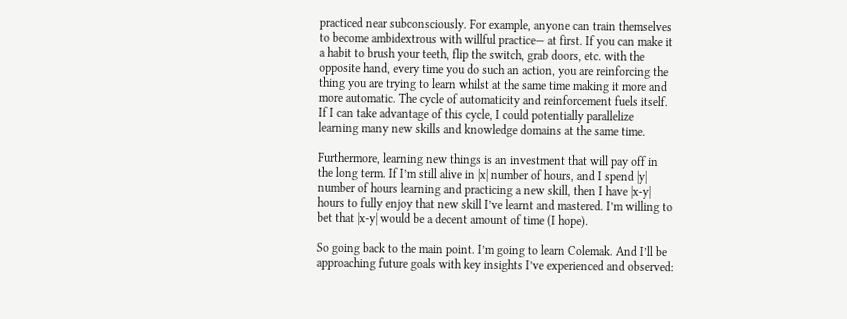practiced near subconsciously. For example, anyone can train themselves to become ambidextrous with willful practice— at first. If you can make it a habit to brush your teeth, flip the switch, grab doors, etc. with the opposite hand, every time you do such an action, you are reinforcing the thing you are trying to learn whilst at the same time making it more and more automatic. The cycle of automaticity and reinforcement fuels itself. If I can take advantage of this cycle, I could potentially parallelize learning many new skills and knowledge domains at the same time.

Furthermore, learning new things is an investment that will pay off in the long term. If I’m still alive in |x| number of hours, and I spend |y| number of hours learning and practicing a new skill, then I have |x-y| hours to fully enjoy that new skill I’ve learnt and mastered. I’m willing to bet that |x-y| would be a decent amount of time (I hope).

So going back to the main point. I’m going to learn Colemak. And I’ll be approaching future goals with key insights I’ve experienced and observed: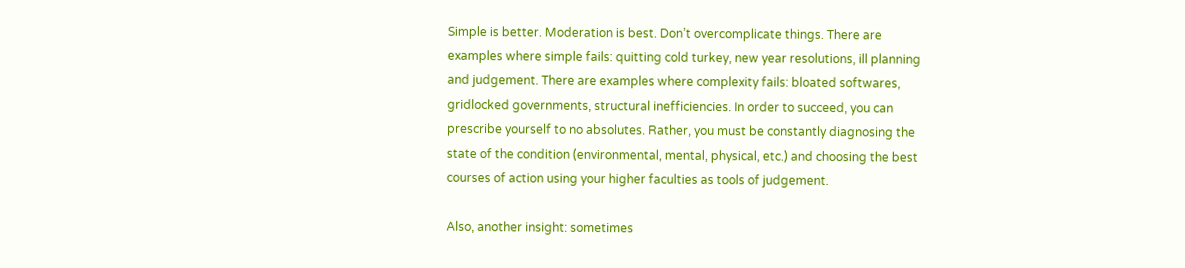Simple is better. Moderation is best. Don’t overcomplicate things. There are examples where simple fails: quitting cold turkey, new year resolutions, ill planning and judgement. There are examples where complexity fails: bloated softwares, gridlocked governments, structural inefficiencies. In order to succeed, you can prescribe yourself to no absolutes. Rather, you must be constantly diagnosing the state of the condition (environmental, mental, physical, etc.) and choosing the best courses of action using your higher faculties as tools of judgement.

Also, another insight: sometimes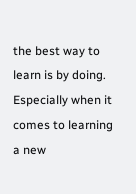the best way to learn is by doing. Especially when it comes to learning a new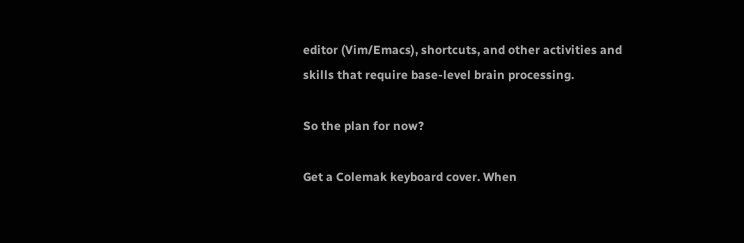editor (Vim/Emacs), shortcuts, and other activities and skills that require base-level brain processing.

So the plan for now?

Get a Colemak keyboard cover. When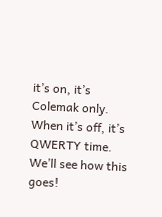it’s on, it’s Colemak only. When it’s off, it’s QWERTY time. We’ll see how this goes!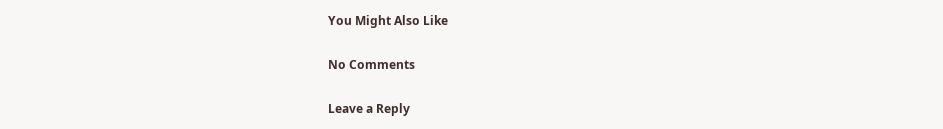You Might Also Like

No Comments

Leave a Reply